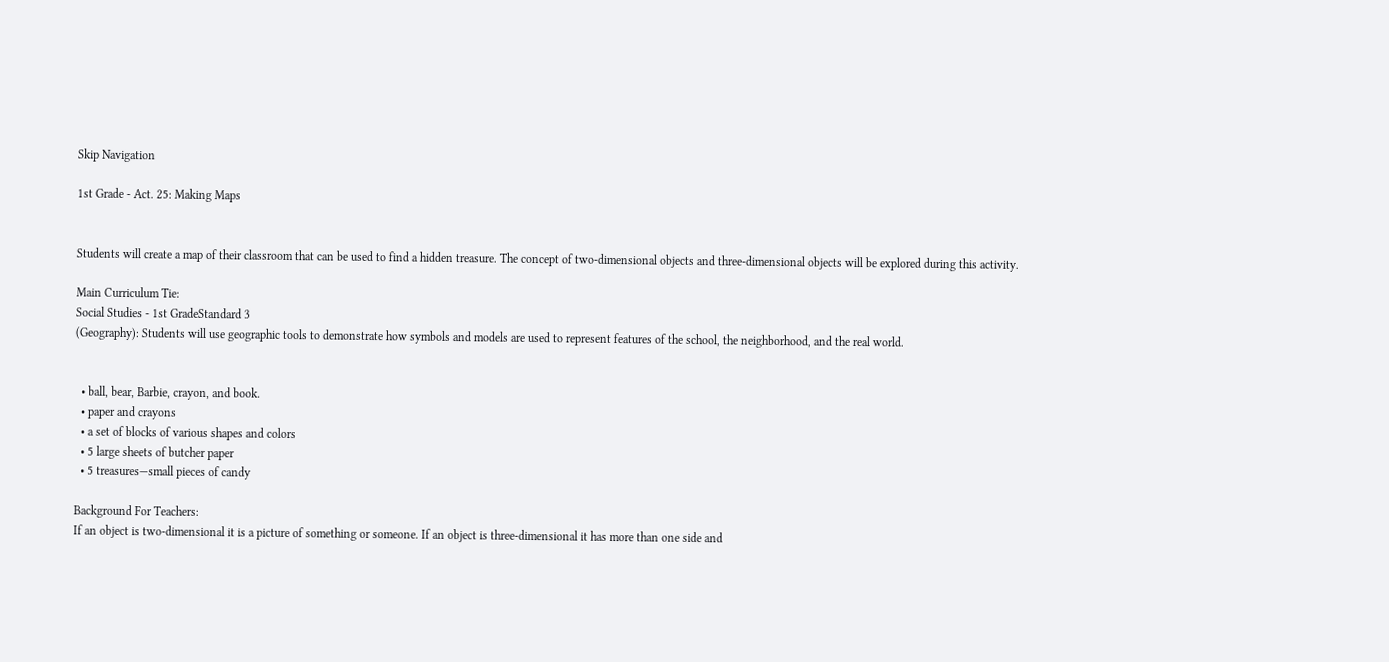Skip Navigation

1st Grade - Act. 25: Making Maps


Students will create a map of their classroom that can be used to find a hidden treasure. The concept of two-dimensional objects and three-dimensional objects will be explored during this activity.

Main Curriculum Tie:
Social Studies - 1st GradeStandard 3
(Geography): Students will use geographic tools to demonstrate how symbols and models are used to represent features of the school, the neighborhood, and the real world.


  • ball, bear, Barbie, crayon, and book.
  • paper and crayons
  • a set of blocks of various shapes and colors
  • 5 large sheets of butcher paper
  • 5 treasures—small pieces of candy

Background For Teachers:
If an object is two-dimensional it is a picture of something or someone. If an object is three-dimensional it has more than one side and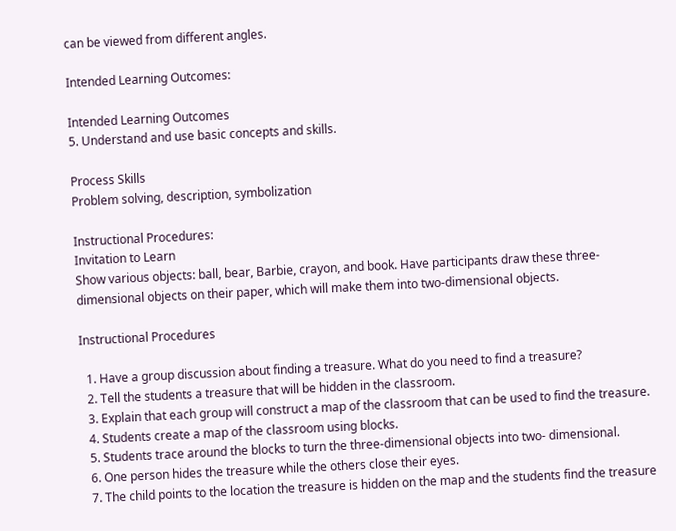can be viewed from different angles.

Intended Learning Outcomes:

Intended Learning Outcomes
5. Understand and use basic concepts and skills.

Process Skills
Problem solving, description, symbolization

Instructional Procedures:
Invitation to Learn
Show various objects: ball, bear, Barbie, crayon, and book. Have participants draw these three-dimensional objects on their paper, which will make them into two-dimensional objects.

Instructional Procedures

  1. Have a group discussion about finding a treasure. What do you need to find a treasure?
  2. Tell the students a treasure that will be hidden in the classroom.
  3. Explain that each group will construct a map of the classroom that can be used to find the treasure.
  4. Students create a map of the classroom using blocks.
  5. Students trace around the blocks to turn the three-dimensional objects into two- dimensional.
  6. One person hides the treasure while the others close their eyes.
  7. The child points to the location the treasure is hidden on the map and the students find the treasure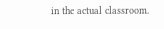in the actual classroom.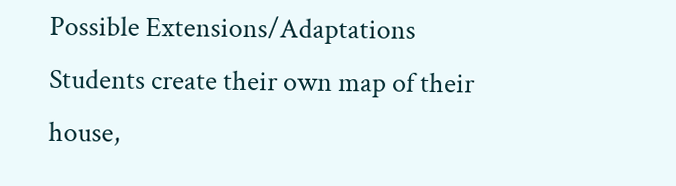Possible Extensions/Adaptations
Students create their own map of their house,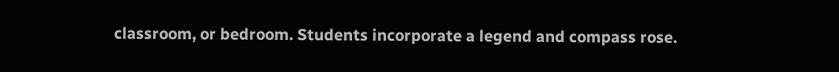classroom, or bedroom. Students incorporate a legend and compass rose.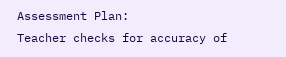Assessment Plan:
Teacher checks for accuracy of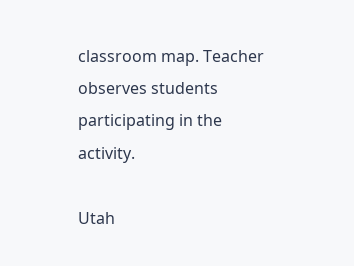classroom map. Teacher observes students participating in the activity.

Utah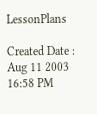LessonPlans

Created Date :
Aug 11 2003 16:58 PM